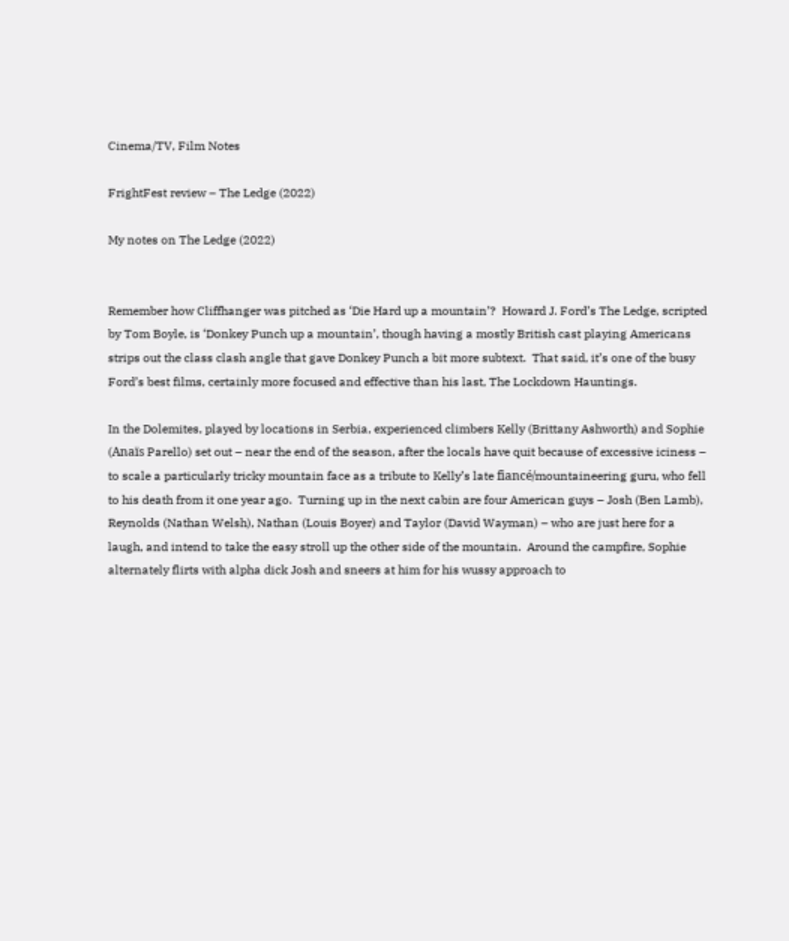Cinema/TV, Film Notes

FrightFest review – The Ledge (2022)

My notes on The Ledge (2022)


Remember how Cliffhanger was pitched as ‘Die Hard up a mountain’?  Howard J. Ford’s The Ledge, scripted by Tom Boyle, is ‘Donkey Punch up a mountain’, though having a mostly British cast playing Americans strips out the class clash angle that gave Donkey Punch a bit more subtext.  That said, it’s one of the busy Ford’s best films, certainly more focused and effective than his last, The Lockdown Hauntings.

In the Dolemites, played by locations in Serbia, experienced climbers Kelly (Brittany Ashworth) and Sophie (Anaïs Parello) set out – near the end of the season, after the locals have quit because of excessive iciness – to scale a particularly tricky mountain face as a tribute to Kelly’s late fiancé/mountaineering guru, who fell to his death from it one year ago.  Turning up in the next cabin are four American guys – Josh (Ben Lamb), Reynolds (Nathan Welsh), Nathan (Louis Boyer) and Taylor (David Wayman) – who are just here for a laugh, and intend to take the easy stroll up the other side of the mountain.  Around the campfire, Sophie alternately flirts with alpha dick Josh and sneers at him for his wussy approach to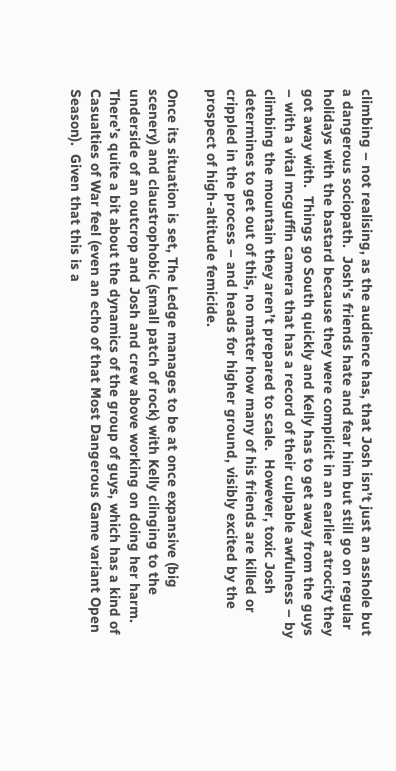climbing – not realising, as the audience has, that Josh isn’t just an asshole but a dangerous sociopath.  Josh’s friends hate and fear him but still go on regular holidays with the bastard because they were complicit in an earlier atrocity they got away with.  Things go South quickly and Kelly has to get away from the guys – with a vital mcguffin camera that has a record of their culpable awfulness – by climbing the mountain they aren’t prepared to scale.  However, toxic Josh determines to get out of this, no matter how many of his friends are killed or crippled in the process – and heads for higher ground, visibly excited by the prospect of high-altitude femicide.

Once its situation is set, The Ledge manages to be at once expansive (big scenery) and claustrophobic (small patch of rock) with Kelly clinging to the underside of an outcrop and Josh and crew above working on doing her harm.  There’s quite a bit about the dynamics of the group of guys, which has a kind of Casualties of War feel (even an echo of that Most Dangerous Game variant Open Season).  Given that this is a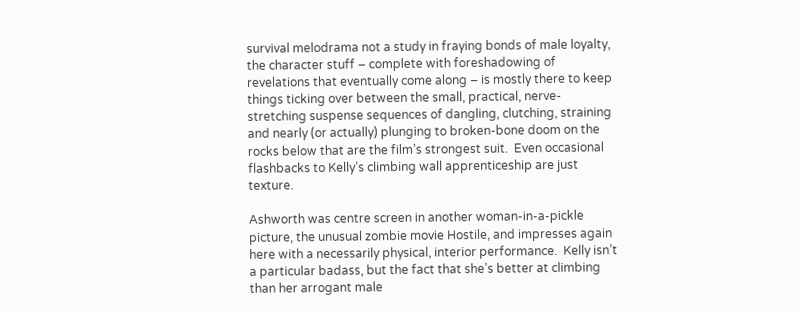survival melodrama not a study in fraying bonds of male loyalty, the character stuff – complete with foreshadowing of revelations that eventually come along – is mostly there to keep things ticking over between the small, practical, nerve-stretching suspense sequences of dangling, clutching, straining and nearly (or actually) plunging to broken-bone doom on the rocks below that are the film’s strongest suit.  Even occasional flashbacks to Kelly’s climbing wall apprenticeship are just texture.

Ashworth was centre screen in another woman-in-a-pickle picture, the unusual zombie movie Hostile, and impresses again here with a necessarily physical, interior performance.  Kelly isn’t a particular badass, but the fact that she’s better at climbing than her arrogant male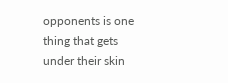opponents is one thing that gets under their skin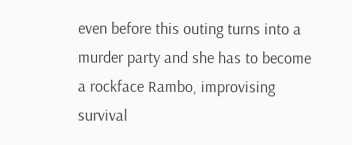even before this outing turns into a murder party and she has to become a rockface Rambo, improvising survival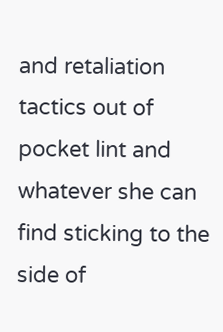and retaliation tactics out of pocket lint and whatever she can find sticking to the side of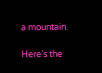a mountain.

Here’s the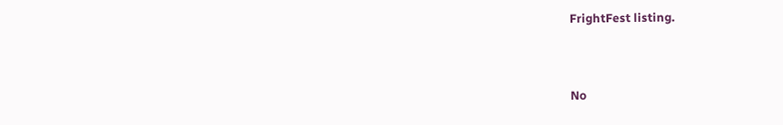FrightFest listing.


No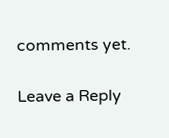comments yet.

Leave a Reply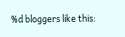%d bloggers like this: